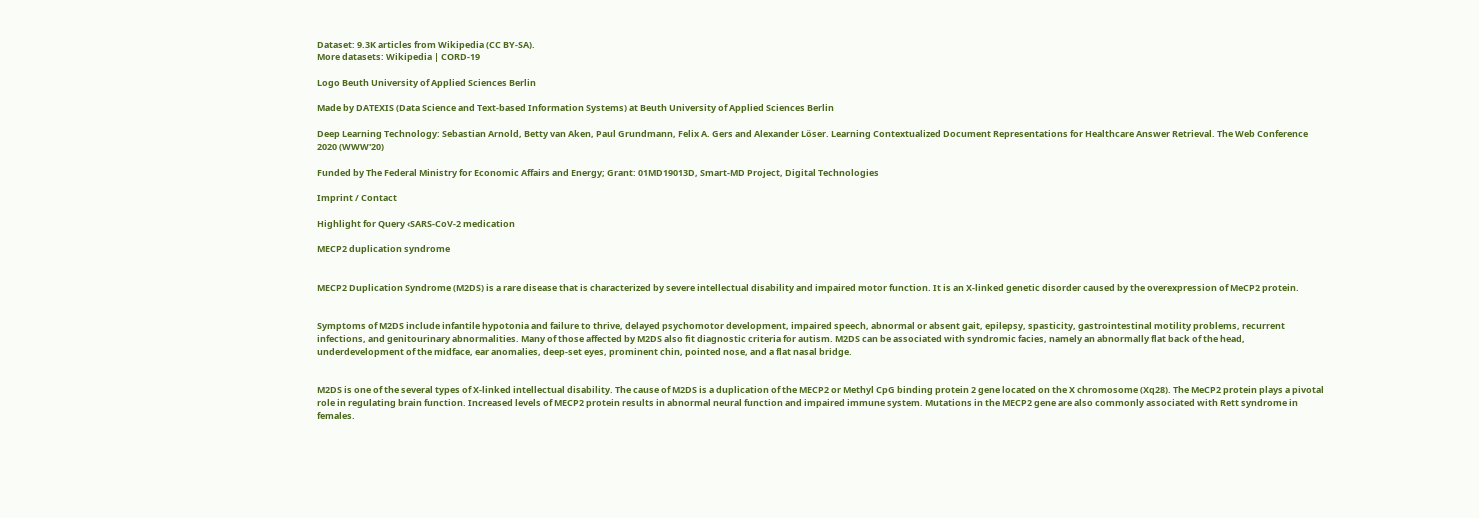Dataset: 9.3K articles from Wikipedia (CC BY-SA).
More datasets: Wikipedia | CORD-19

Logo Beuth University of Applied Sciences Berlin

Made by DATEXIS (Data Science and Text-based Information Systems) at Beuth University of Applied Sciences Berlin

Deep Learning Technology: Sebastian Arnold, Betty van Aken, Paul Grundmann, Felix A. Gers and Alexander Löser. Learning Contextualized Document Representations for Healthcare Answer Retrieval. The Web Conference 2020 (WWW'20)

Funded by The Federal Ministry for Economic Affairs and Energy; Grant: 01MD19013D, Smart-MD Project, Digital Technologies

Imprint / Contact

Highlight for Query ‹SARS-CoV-2 medication

MECP2 duplication syndrome


MECP2 Duplication Syndrome (M2DS) is a rare disease that is characterized by severe intellectual disability and impaired motor function. It is an X-linked genetic disorder caused by the overexpression of MeCP2 protein.


Symptoms of M2DS include infantile hypotonia and failure to thrive, delayed psychomotor development, impaired speech, abnormal or absent gait, epilepsy, spasticity, gastrointestinal motility problems, recurrent infections, and genitourinary abnormalities. Many of those affected by M2DS also fit diagnostic criteria for autism. M2DS can be associated with syndromic facies, namely an abnormally flat back of the head, underdevelopment of the midface, ear anomalies, deep-set eyes, prominent chin, pointed nose, and a flat nasal bridge.


M2DS is one of the several types of X-linked intellectual disability. The cause of M2DS is a duplication of the MECP2 or Methyl CpG binding protein 2 gene located on the X chromosome (Xq28). The MeCP2 protein plays a pivotal role in regulating brain function. Increased levels of MECP2 protein results in abnormal neural function and impaired immune system. Mutations in the MECP2 gene are also commonly associated with Rett syndrome in females.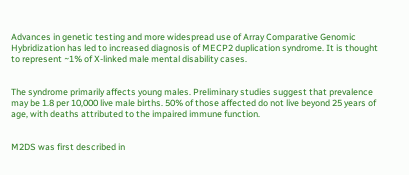Advances in genetic testing and more widespread use of Array Comparative Genomic Hybridization has led to increased diagnosis of MECP2 duplication syndrome. It is thought to represent ~1% of X-linked male mental disability cases.


The syndrome primarily affects young males. Preliminary studies suggest that prevalence may be 1.8 per 10,000 live male births. 50% of those affected do not live beyond 25 years of age, with deaths attributed to the impaired immune function.


M2DS was first described in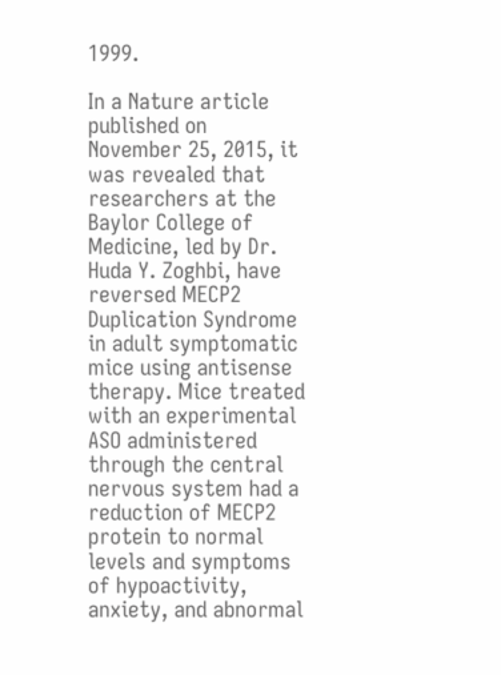1999.

In a Nature article published on November 25, 2015, it was revealed that researchers at the Baylor College of Medicine, led by Dr. Huda Y. Zoghbi, have reversed MECP2 Duplication Syndrome in adult symptomatic mice using antisense therapy. Mice treated with an experimental ASO administered through the central nervous system had a reduction of MECP2 protein to normal levels and symptoms of hypoactivity, anxiety, and abnormal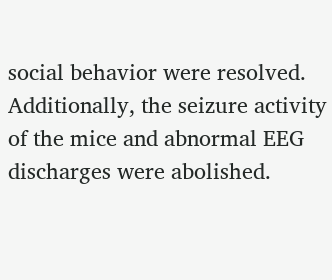social behavior were resolved. Additionally, the seizure activity of the mice and abnormal EEG discharges were abolished.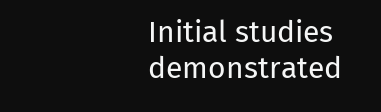Initial studies demonstrated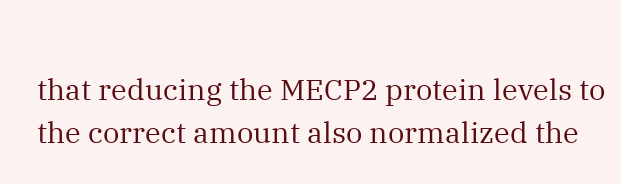that reducing the MECP2 protein levels to the correct amount also normalized the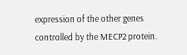expression of the other genes controlled by the MECP2 protein.